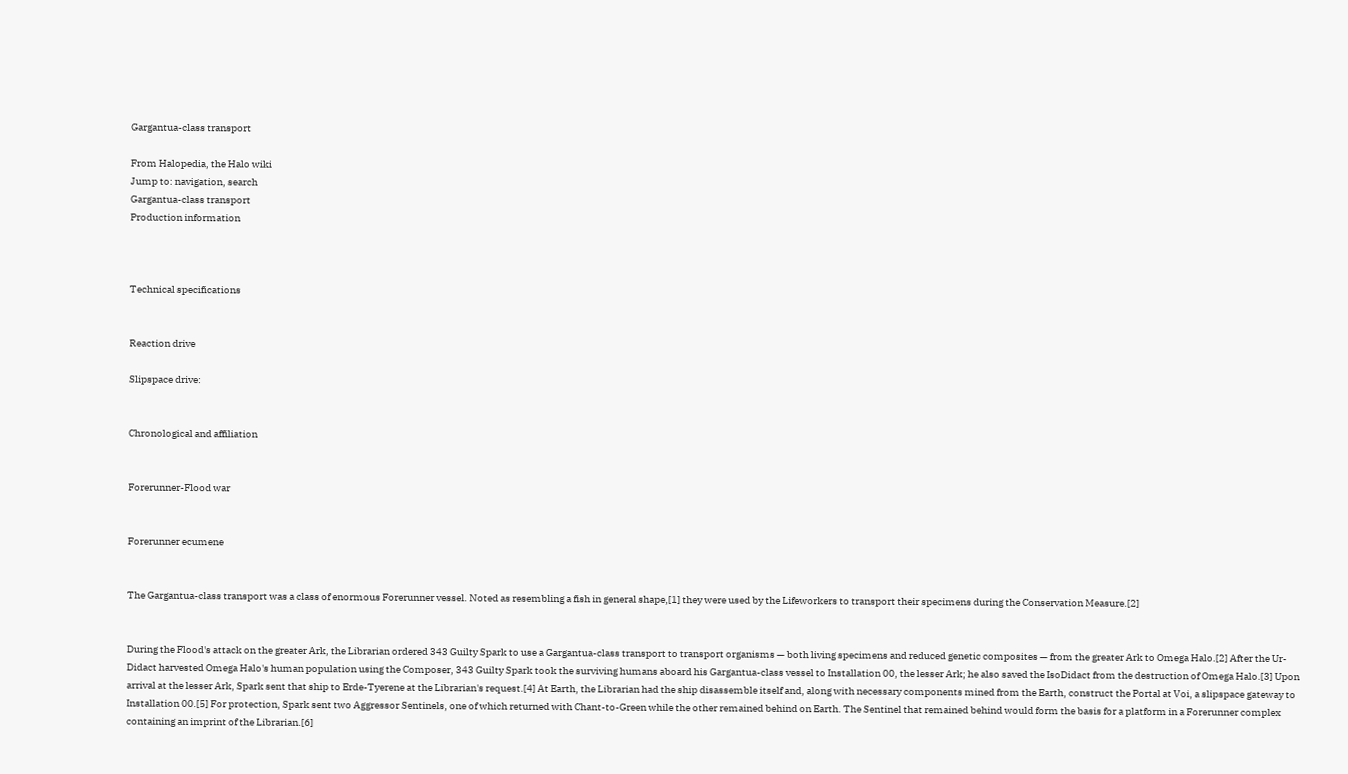Gargantua-class transport

From Halopedia, the Halo wiki
Jump to: navigation, search
Gargantua-class transport
Production information



Technical specifications


Reaction drive

Slipspace drive:


Chronological and affiliation


Forerunner-Flood war


Forerunner ecumene


The Gargantua-class transport was a class of enormous Forerunner vessel. Noted as resembling a fish in general shape,[1] they were used by the Lifeworkers to transport their specimens during the Conservation Measure.[2]


During the Flood's attack on the greater Ark, the Librarian ordered 343 Guilty Spark to use a Gargantua-class transport to transport organisms — both living specimens and reduced genetic composites — from the greater Ark to Omega Halo.[2] After the Ur-Didact harvested Omega Halo's human population using the Composer, 343 Guilty Spark took the surviving humans aboard his Gargantua-class vessel to Installation 00, the lesser Ark; he also saved the IsoDidact from the destruction of Omega Halo.[3] Upon arrival at the lesser Ark, Spark sent that ship to Erde-Tyerene at the Librarian's request.[4] At Earth, the Librarian had the ship disassemble itself and, along with necessary components mined from the Earth, construct the Portal at Voi, a slipspace gateway to Installation 00.[5] For protection, Spark sent two Aggressor Sentinels, one of which returned with Chant-to-Green while the other remained behind on Earth. The Sentinel that remained behind would form the basis for a platform in a Forerunner complex containing an imprint of the Librarian.[6]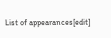List of appearances[edit]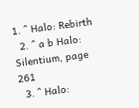1. ^ Halo: Rebirth
  2. ^ a b Halo: Silentium, page 261
  3. ^ Halo: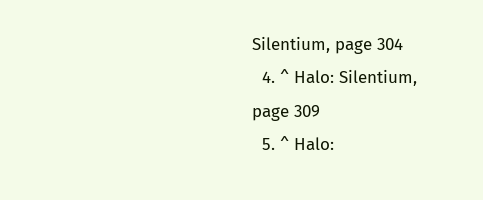Silentium, page 304
  4. ^ Halo: Silentium, page 309
  5. ^ Halo: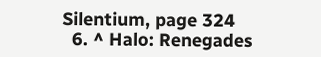Silentium, page 324
  6. ^ Halo: Renegades